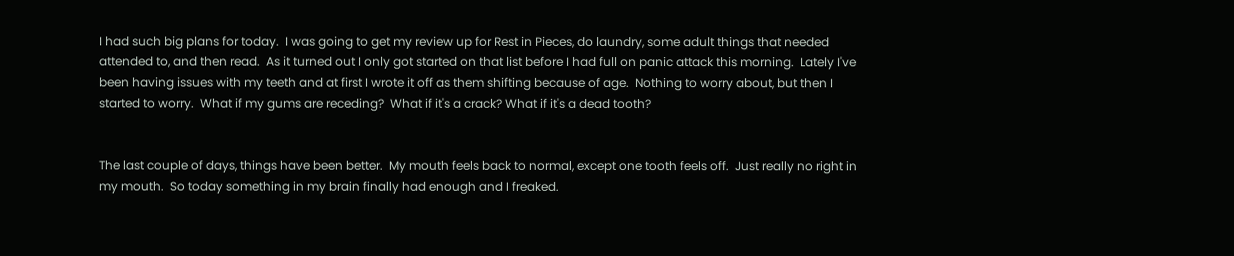I had such big plans for today.  I was going to get my review up for Rest in Pieces, do laundry, some adult things that needed attended to, and then read.  As it turned out I only got started on that list before I had full on panic attack this morning.  Lately I've been having issues with my teeth and at first I wrote it off as them shifting because of age.  Nothing to worry about, but then I started to worry.  What if my gums are receding?  What if it's a crack? What if it's a dead tooth?


The last couple of days, things have been better.  My mouth feels back to normal, except one tooth feels off.  Just really no right in my mouth.  So today something in my brain finally had enough and I freaked.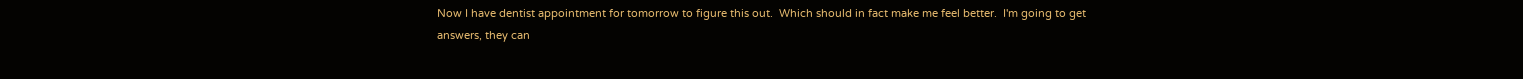Now I have dentist appointment for tomorrow to figure this out.  Which should in fact make me feel better.  I'm going to get answers, they can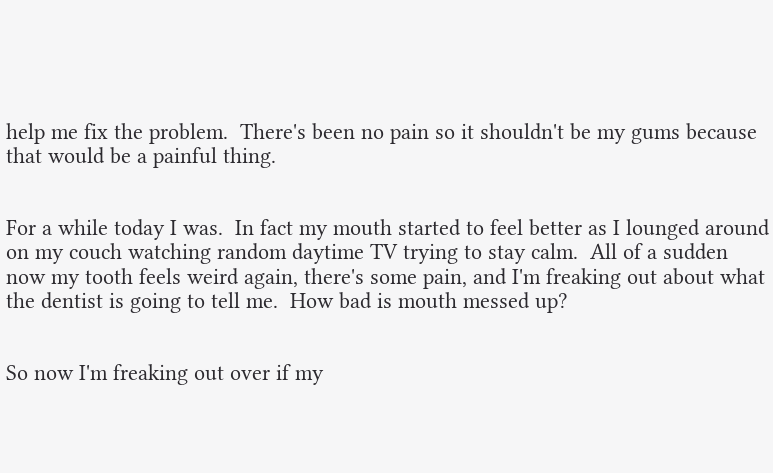help me fix the problem.  There's been no pain so it shouldn't be my gums because that would be a painful thing.


For a while today I was.  In fact my mouth started to feel better as I lounged around on my couch watching random daytime TV trying to stay calm.  All of a sudden now my tooth feels weird again, there's some pain, and I'm freaking out about what the dentist is going to tell me.  How bad is mouth messed up?


So now I'm freaking out over if my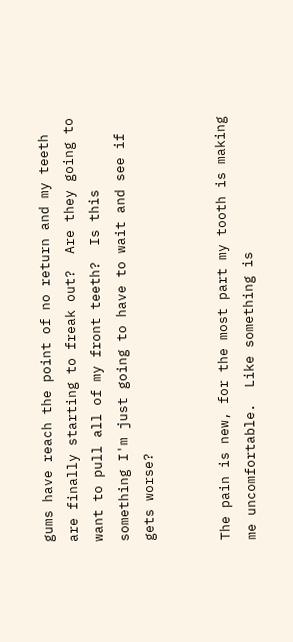gums have reach the point of no return and my teeth are finally starting to freak out?  Are they going to want to pull all of my front teeth?  Is this something I'm just going to have to wait and see if gets worse?


The pain is new, for the most part my tooth is making me uncomfortable.  Like something is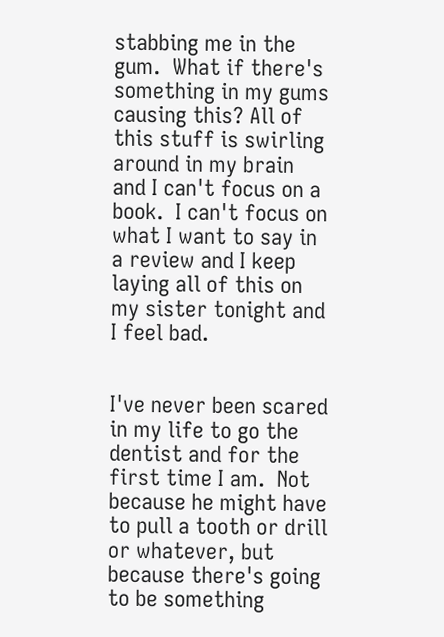stabbing me in the gum.  What if there's something in my gums causing this? All of this stuff is swirling around in my brain and I can't focus on a book.  I can't focus on what I want to say in a review and I keep laying all of this on my sister tonight and I feel bad.


I've never been scared in my life to go the dentist and for the first time I am.  Not because he might have to pull a tooth or drill or whatever, but because there's going to be something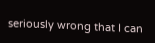seriously wrong that I can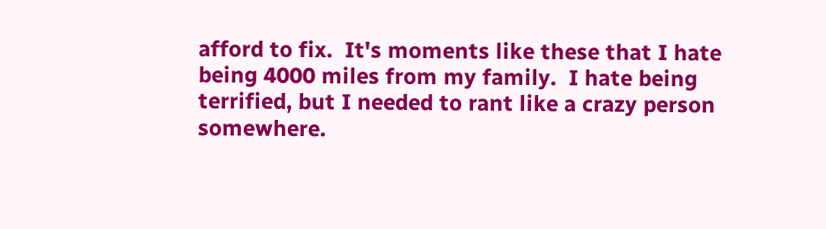afford to fix.  It's moments like these that I hate being 4000 miles from my family.  I hate being terrified, but I needed to rant like a crazy person somewhere.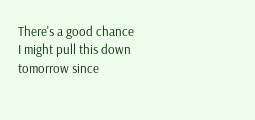There's a good chance I might pull this down tomorrow since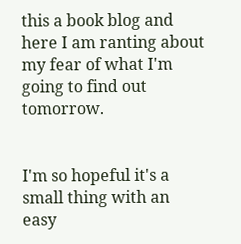this a book blog and here I am ranting about my fear of what I'm going to find out tomorrow.


I'm so hopeful it's a small thing with an easy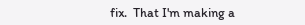fix.  That I'm making a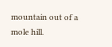mountain out of a mole hill.